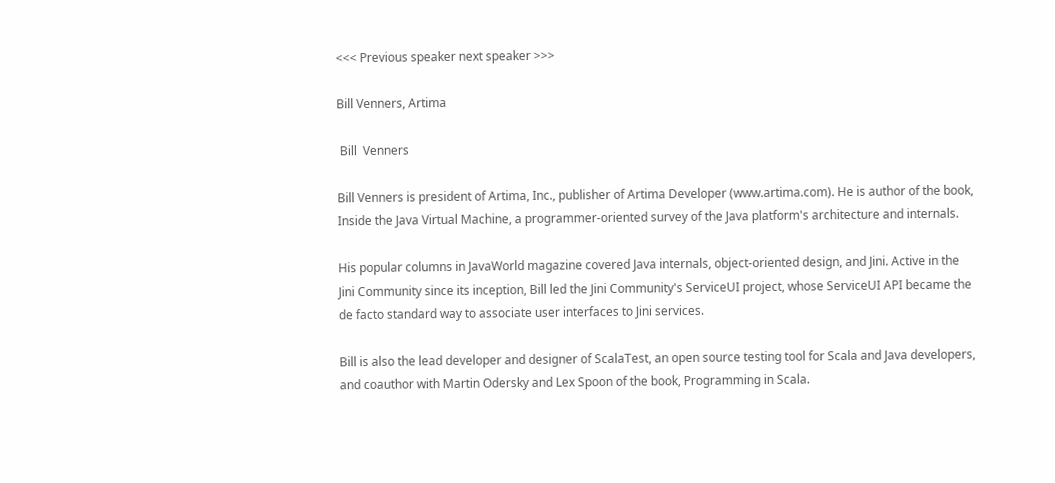<<< Previous speaker next speaker >>>

Bill Venners, Artima

 Bill  Venners

Bill Venners is president of Artima, Inc., publisher of Artima Developer (www.artima.com). He is author of the book, Inside the Java Virtual Machine, a programmer-oriented survey of the Java platform's architecture and internals.

His popular columns in JavaWorld magazine covered Java internals, object-oriented design, and Jini. Active in the Jini Community since its inception, Bill led the Jini Community's ServiceUI project, whose ServiceUI API became the de facto standard way to associate user interfaces to Jini services.

Bill is also the lead developer and designer of ScalaTest, an open source testing tool for Scala and Java developers, and coauthor with Martin Odersky and Lex Spoon of the book, Programming in Scala.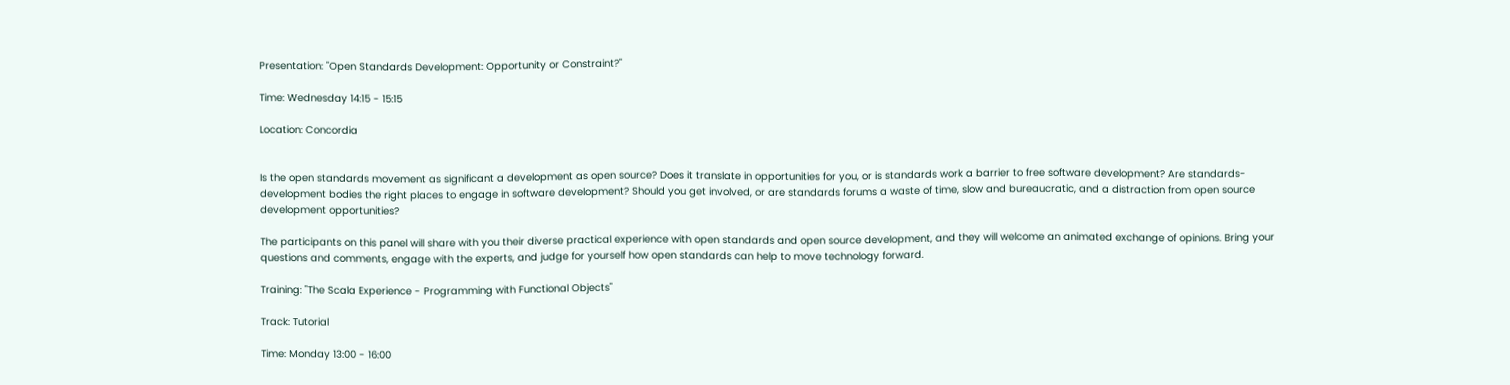Presentation: "Open Standards Development: Opportunity or Constraint?"

Time: Wednesday 14:15 - 15:15

Location: Concordia


Is the open standards movement as significant a development as open source? Does it translate in opportunities for you, or is standards work a barrier to free software development? Are standards-development bodies the right places to engage in software development? Should you get involved, or are standards forums a waste of time, slow and bureaucratic, and a distraction from open source development opportunities?

The participants on this panel will share with you their diverse practical experience with open standards and open source development, and they will welcome an animated exchange of opinions. Bring your questions and comments, engage with the experts, and judge for yourself how open standards can help to move technology forward.

Training: "The Scala Experience - Programming with Functional Objects"

Track: Tutorial

Time: Monday 13:00 - 16:00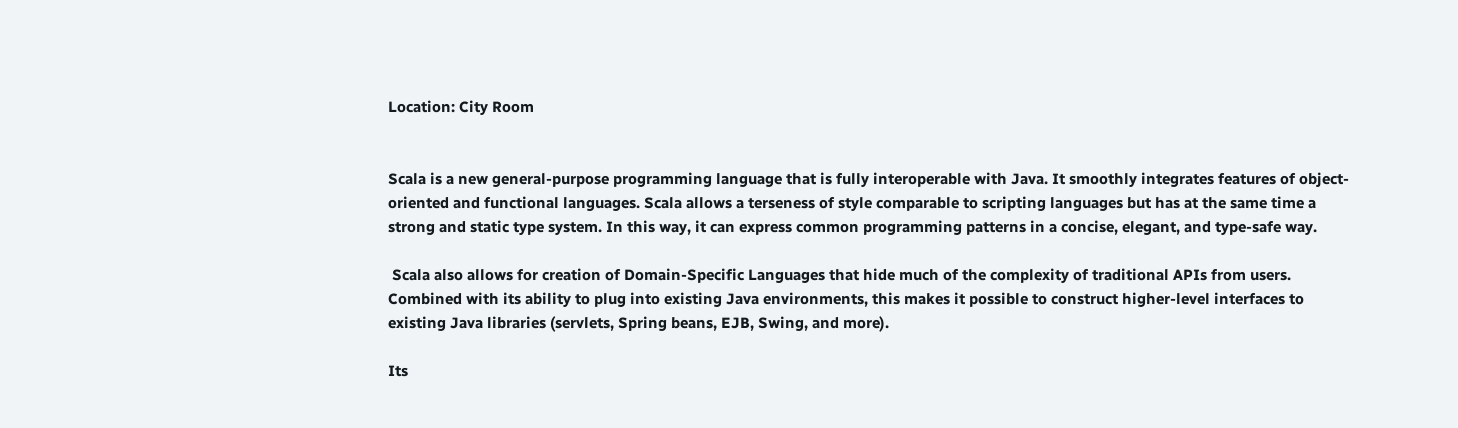Location: City Room


Scala is a new general-purpose programming language that is fully interoperable with Java. It smoothly integrates features of object-oriented and functional languages. Scala allows a terseness of style comparable to scripting languages but has at the same time a strong and static type system. In this way, it can express common programming patterns in a concise, elegant, and type-safe way.

 Scala also allows for creation of Domain-Specific Languages that hide much of the complexity of traditional APIs from users. Combined with its ability to plug into existing Java environments, this makes it possible to construct higher-level interfaces to existing Java libraries (servlets, Spring beans, EJB, Swing, and more).

Its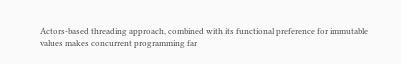Actors-based threading approach, combined with its functional preference for immutable values makes concurrent programming far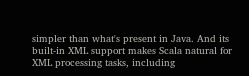simpler than what's present in Java. And its built-in XML support makes Scala natural for XML processing tasks, including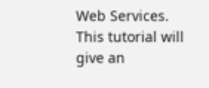Web Services. This tutorial will give an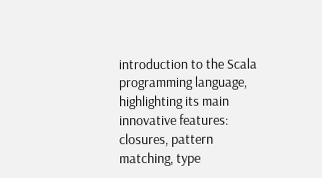introduction to the Scala programming language, highlighting its main innovative features: closures, pattern matching, type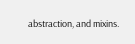abstraction, and mixins.